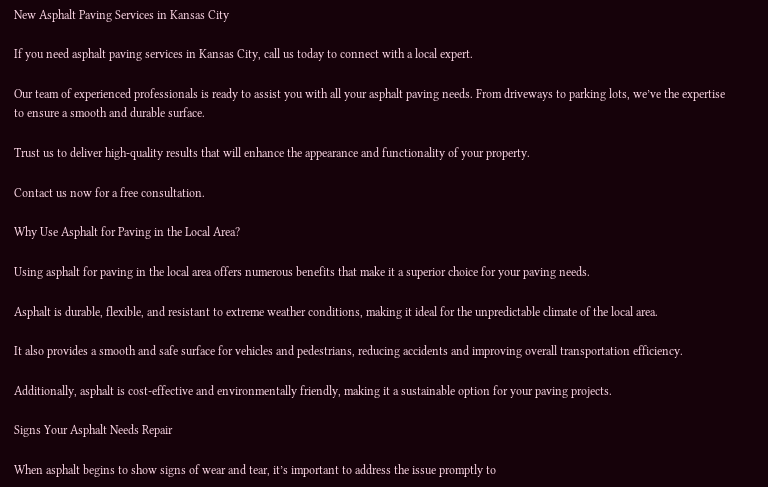New Asphalt Paving Services in Kansas City

If you need asphalt paving services in Kansas City, call us today to connect with a local expert.

Our team of experienced professionals is ready to assist you with all your asphalt paving needs. From driveways to parking lots, we’ve the expertise to ensure a smooth and durable surface.

Trust us to deliver high-quality results that will enhance the appearance and functionality of your property.

Contact us now for a free consultation.

Why Use Asphalt for Paving in the Local Area?

Using asphalt for paving in the local area offers numerous benefits that make it a superior choice for your paving needs.

Asphalt is durable, flexible, and resistant to extreme weather conditions, making it ideal for the unpredictable climate of the local area.

It also provides a smooth and safe surface for vehicles and pedestrians, reducing accidents and improving overall transportation efficiency.

Additionally, asphalt is cost-effective and environmentally friendly, making it a sustainable option for your paving projects.

Signs Your Asphalt Needs Repair

When asphalt begins to show signs of wear and tear, it’s important to address the issue promptly to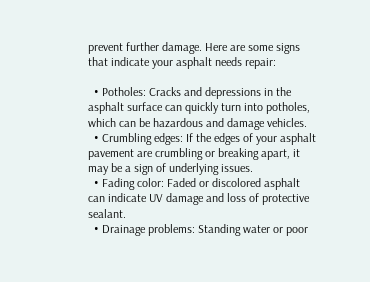prevent further damage. Here are some signs that indicate your asphalt needs repair:

  • Potholes: Cracks and depressions in the asphalt surface can quickly turn into potholes, which can be hazardous and damage vehicles.
  • Crumbling edges: If the edges of your asphalt pavement are crumbling or breaking apart, it may be a sign of underlying issues.
  • Fading color: Faded or discolored asphalt can indicate UV damage and loss of protective sealant.
  • Drainage problems: Standing water or poor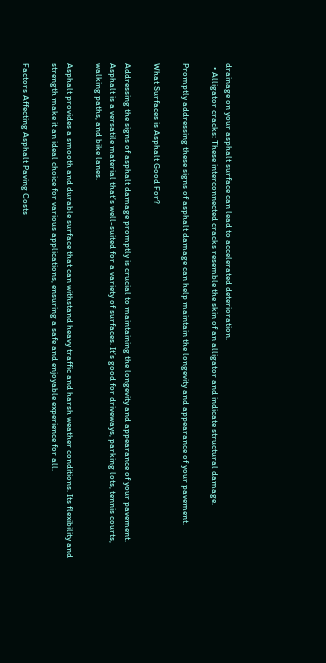drainage on your asphalt surface can lead to accelerated deterioration.
  • Alligator cracks: These interconnected cracks resemble the skin of an alligator and indicate structural damage.

Promptly addressing these signs of asphalt damage can help maintain the longevity and appearance of your pavement.

What Surfaces is Asphalt Good For?

Addressing the signs of asphalt damage promptly is crucial to maintaining the longevity and appearance of your pavement. Asphalt is a versatile material that’s well-suited for a variety of surfaces. It’s good for driveways, parking lots, tennis courts, walking paths, and bike lanes.

Asphalt provides a smooth and durable surface that can withstand heavy traffic and harsh weather conditions. Its flexibility and strength make it an ideal choice for various applications, ensuring a safe and enjoyable experience for all.

Factors Affecting Asphalt Paving Costs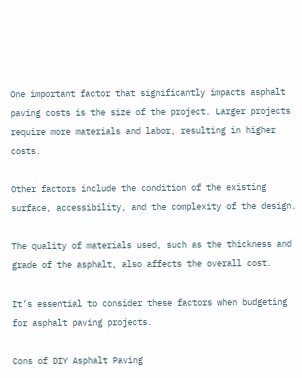One important factor that significantly impacts asphalt paving costs is the size of the project. Larger projects require more materials and labor, resulting in higher costs.

Other factors include the condition of the existing surface, accessibility, and the complexity of the design.

The quality of materials used, such as the thickness and grade of the asphalt, also affects the overall cost.

It’s essential to consider these factors when budgeting for asphalt paving projects.

Cons of DIY Asphalt Paving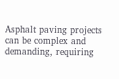Asphalt paving projects can be complex and demanding, requiring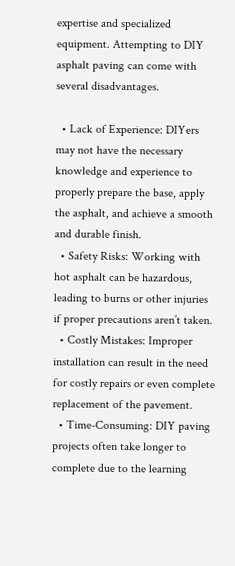expertise and specialized equipment. Attempting to DIY asphalt paving can come with several disadvantages.

  • Lack of Experience: DIYers may not have the necessary knowledge and experience to properly prepare the base, apply the asphalt, and achieve a smooth and durable finish.
  • Safety Risks: Working with hot asphalt can be hazardous, leading to burns or other injuries if proper precautions aren’t taken.
  • Costly Mistakes: Improper installation can result in the need for costly repairs or even complete replacement of the pavement.
  • Time-Consuming: DIY paving projects often take longer to complete due to the learning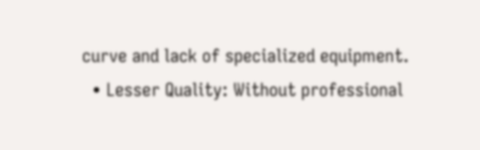curve and lack of specialized equipment.
  • Lesser Quality: Without professional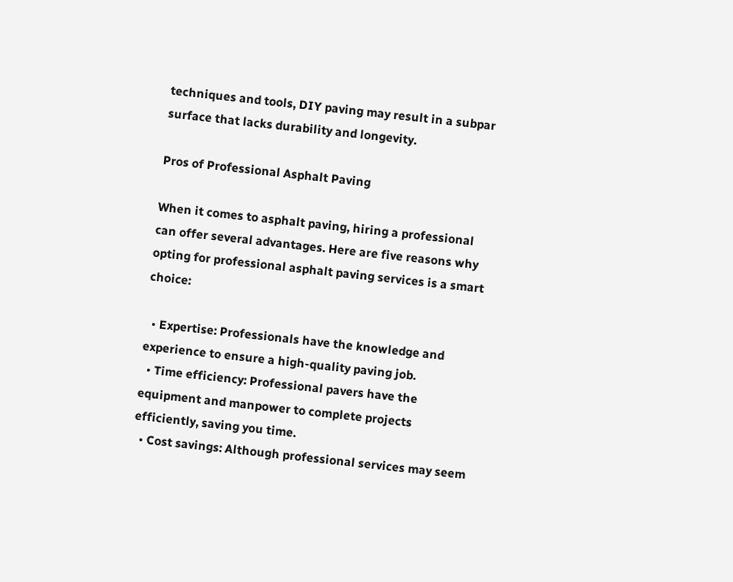techniques and tools, DIY paving may result in a subpar surface that lacks durability and longevity.

Pros of Professional Asphalt Paving

When it comes to asphalt paving, hiring a professional can offer several advantages. Here are five reasons why opting for professional asphalt paving services is a smart choice:

  • Expertise: Professionals have the knowledge and experience to ensure a high-quality paving job.
  • Time efficiency: Professional pavers have the equipment and manpower to complete projects efficiently, saving you time.
  • Cost savings: Although professional services may seem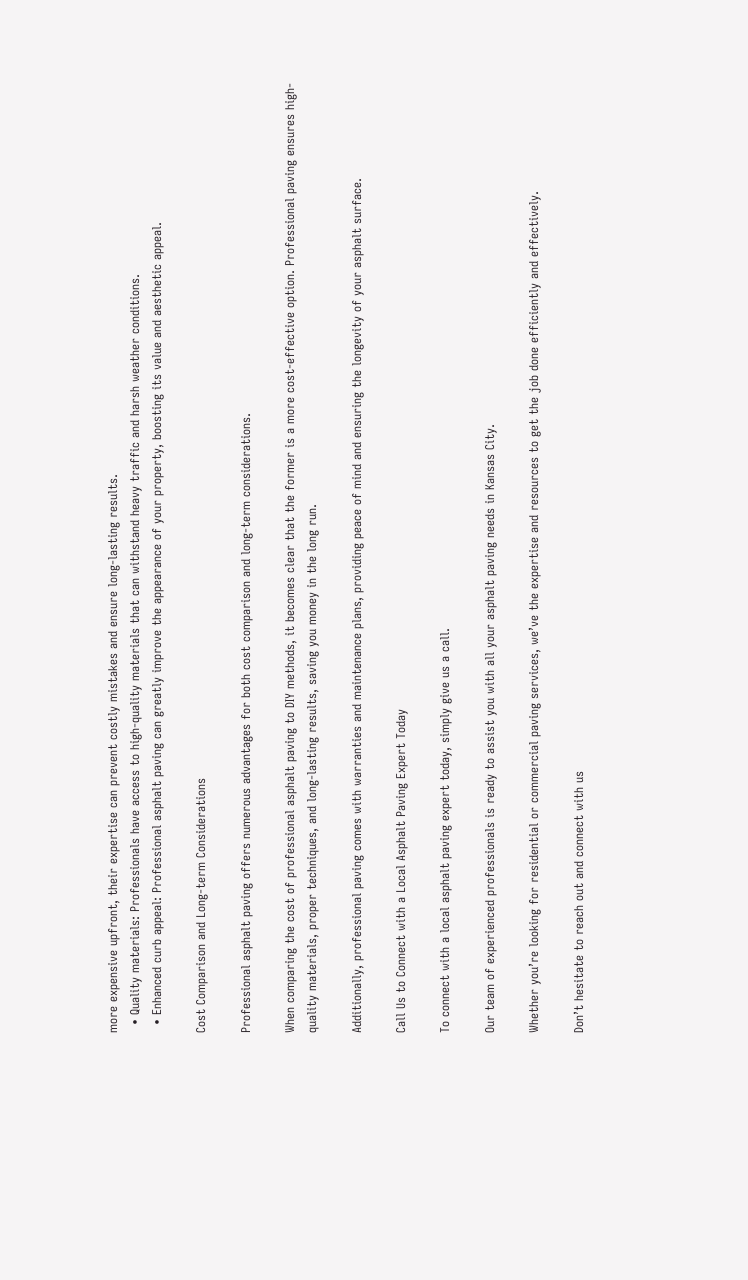more expensive upfront, their expertise can prevent costly mistakes and ensure long-lasting results.
  • Quality materials: Professionals have access to high-quality materials that can withstand heavy traffic and harsh weather conditions.
  • Enhanced curb appeal: Professional asphalt paving can greatly improve the appearance of your property, boosting its value and aesthetic appeal.

Cost Comparison and Long-term Considerations

Professional asphalt paving offers numerous advantages for both cost comparison and long-term considerations.

When comparing the cost of professional asphalt paving to DIY methods, it becomes clear that the former is a more cost-effective option. Professional paving ensures high-quality materials, proper techniques, and long-lasting results, saving you money in the long run.

Additionally, professional paving comes with warranties and maintenance plans, providing peace of mind and ensuring the longevity of your asphalt surface.

Call Us to Connect with a Local Asphalt Paving Expert Today

To connect with a local asphalt paving expert today, simply give us a call.

Our team of experienced professionals is ready to assist you with all your asphalt paving needs in Kansas City.

Whether you’re looking for residential or commercial paving services, we’ve the expertise and resources to get the job done efficiently and effectively.

Don’t hesitate to reach out and connect with us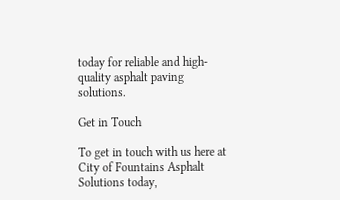today for reliable and high-quality asphalt paving solutions.

Get in Touch

To get in touch with us here at City of Fountains Asphalt Solutions today,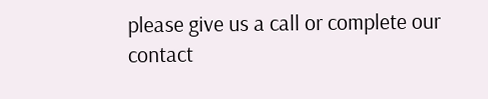please give us a call or complete our contact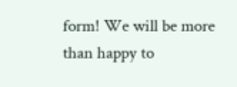form! We will be more than happy to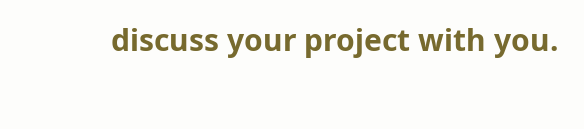discuss your project with you.